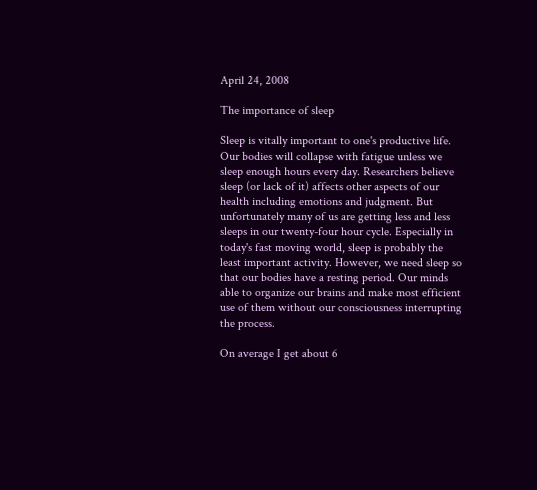April 24, 2008

The importance of sleep

Sleep is vitally important to one's productive life. Our bodies will collapse with fatigue unless we sleep enough hours every day. Researchers believe sleep (or lack of it) affects other aspects of our health including emotions and judgment. But unfortunately many of us are getting less and less sleeps in our twenty-four hour cycle. Especially in today's fast moving world, sleep is probably the least important activity. However, we need sleep so that our bodies have a resting period. Our minds able to organize our brains and make most efficient use of them without our consciousness interrupting the process.

On average I get about 6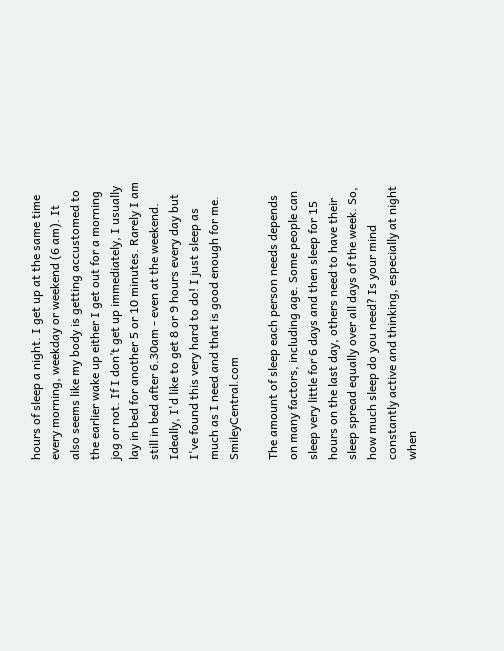hours of sleep a night. I get up at the same time every morning, weekday or weekend (6 am). It also seems like my body is getting accustomed to the earlier wake up either I get out for a morning jog or not. If I don’t get up immediately, I usually lay in bed for another 5 or 10 minutes. Rarely I am still in bed after 6.30am - even at the weekend. Ideally, I'd like to get 8 or 9 hours every day but I've found this very hard to do! I just sleep as much as I need and that is good enough for me. SmileyCentral.com

The amount of sleep each person needs depends on many factors, including age. Some people can sleep very little for 6 days and then sleep for 15 hours on the last day, others need to have their sleep spread equally over all days of the week. So, how much sleep do you need? Is your mind constantly active and thinking, especially at night when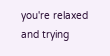you're relaxed and trying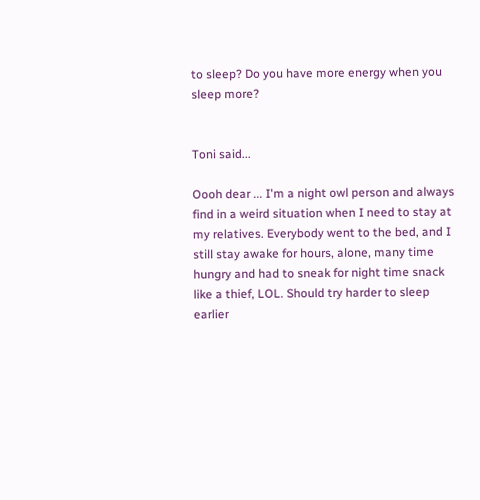to sleep? Do you have more energy when you sleep more?


Toni said...

Oooh dear ... I'm a night owl person and always find in a weird situation when I need to stay at my relatives. Everybody went to the bed, and I still stay awake for hours, alone, many time hungry and had to sneak for night time snack like a thief, LOL. Should try harder to sleep earlier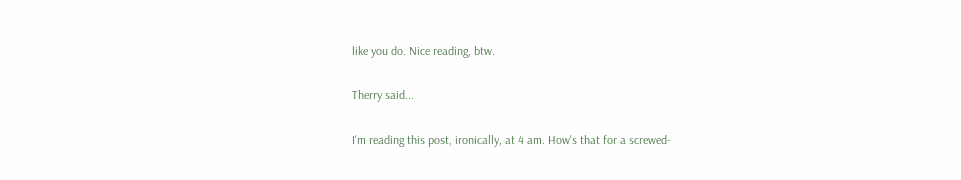like you do. Nice reading, btw.

Therry said...

I'm reading this post, ironically, at 4 am. How's that for a screwed-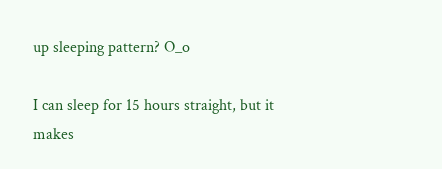up sleeping pattern? O_o

I can sleep for 15 hours straight, but it makes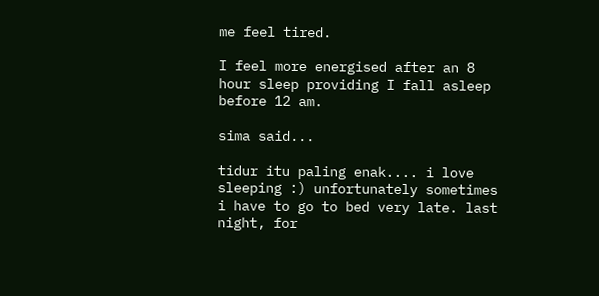me feel tired.

I feel more energised after an 8 hour sleep providing I fall asleep before 12 am.

sima said...

tidur itu paling enak.... i love sleeping :) unfortunately sometimes i have to go to bed very late. last night, for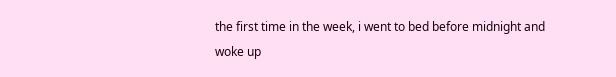the first time in the week, i went to bed before midnight and woke up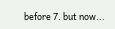before 7. but now...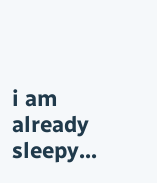i am already sleepy...